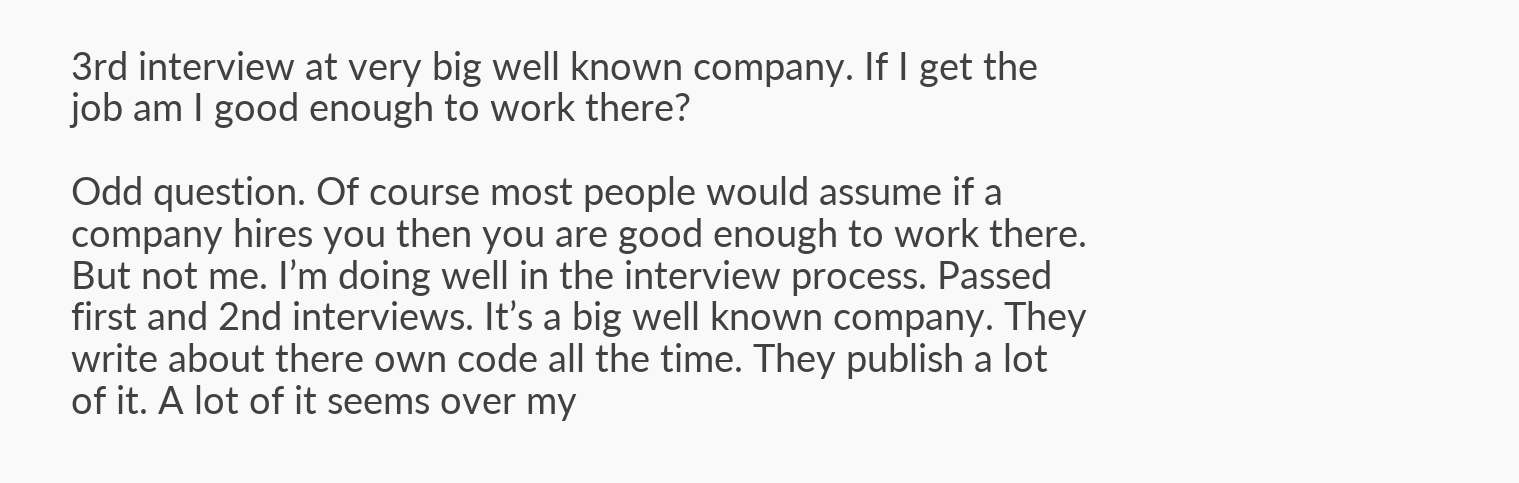3rd interview at very big well known company. If I get the job am I good enough to work there?

Odd question. Of course most people would assume if a company hires you then you are good enough to work there. But not me. I’m doing well in the interview process. Passed first and 2nd interviews. It’s a big well known company. They write about there own code all the time. They publish a lot of it. A lot of it seems over my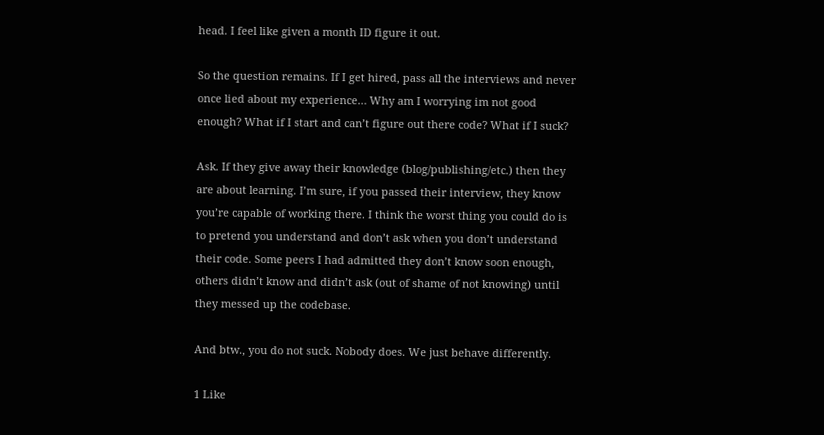head. I feel like given a month ID figure it out.

So the question remains. If I get hired, pass all the interviews and never once lied about my experience… Why am I worrying im not good enough? What if I start and can’t figure out there code? What if I suck?

Ask. If they give away their knowledge (blog/publishing/etc.) then they are about learning. I’m sure, if you passed their interview, they know you’re capable of working there. I think the worst thing you could do is to pretend you understand and don’t ask when you don’t understand their code. Some peers I had admitted they don’t know soon enough, others didn’t know and didn’t ask (out of shame of not knowing) until they messed up the codebase.

And btw., you do not suck. Nobody does. We just behave differently.

1 Like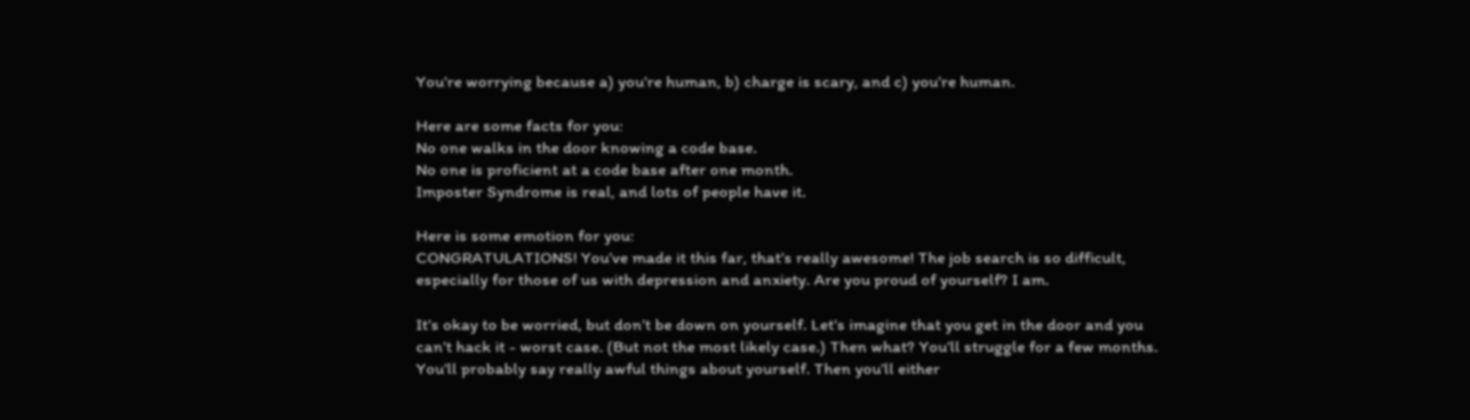You’re worrying because a) you’re human, b) charge is scary, and c) you’re human.

Here are some facts for you:
No one walks in the door knowing a code base.
No one is proficient at a code base after one month.
Imposter Syndrome is real, and lots of people have it.

Here is some emotion for you:
CONGRATULATIONS! You’ve made it this far, that’s really awesome! The job search is so difficult, especially for those of us with depression and anxiety. Are you proud of yourself? I am.

It’s okay to be worried, but don’t be down on yourself. Let’s imagine that you get in the door and you can’t hack it - worst case. (But not the most likely case.) Then what? You’ll struggle for a few months. You’ll probably say really awful things about yourself. Then you’ll either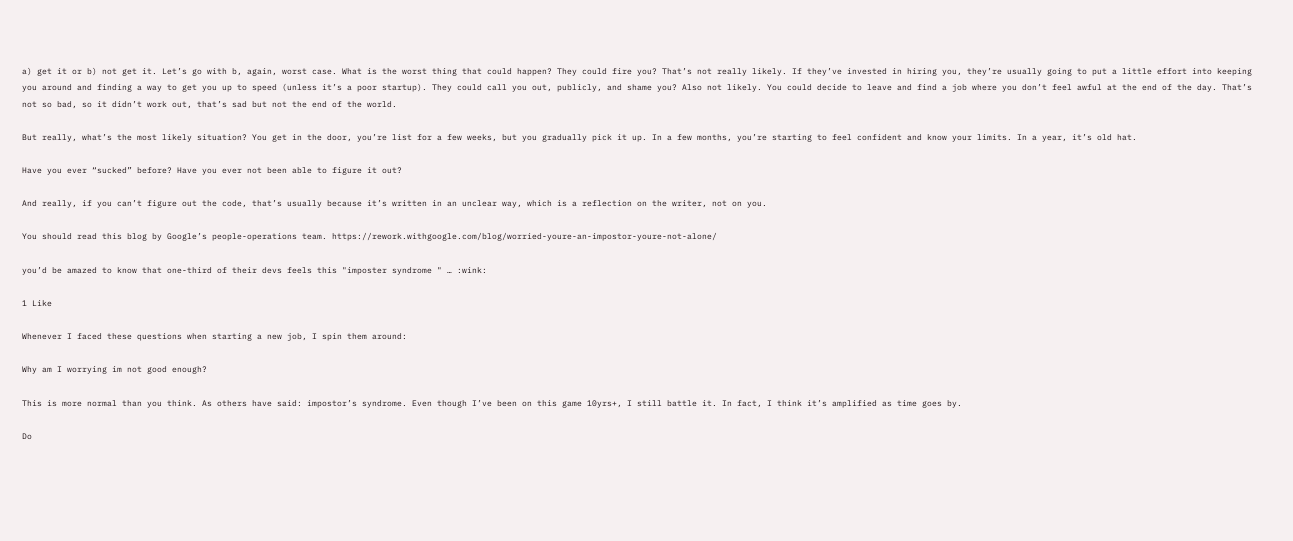a) get it or b) not get it. Let’s go with b, again, worst case. What is the worst thing that could happen? They could fire you? That’s not really likely. If they’ve invested in hiring you, they’re usually going to put a little effort into keeping you around and finding a way to get you up to speed (unless it’s a poor startup). They could call you out, publicly, and shame you? Also not likely. You could decide to leave and find a job where you don’t feel awful at the end of the day. That’s not so bad, so it didn’t work out, that’s sad but not the end of the world.

But really, what’s the most likely situation? You get in the door, you’re list for a few weeks, but you gradually pick it up. In a few months, you’re starting to feel confident and know your limits. In a year, it’s old hat.

Have you ever “sucked” before? Have you ever not been able to figure it out?

And really, if you can’t figure out the code, that’s usually because it’s written in an unclear way, which is a reflection on the writer, not on you.

You should read this blog by Google’s people-operations team. https://rework.withgoogle.com/blog/worried-youre-an-impostor-youre-not-alone/

you’d be amazed to know that one-third of their devs feels this "imposter syndrome " … :wink:

1 Like

Whenever I faced these questions when starting a new job, I spin them around:

Why am I worrying im not good enough?

This is more normal than you think. As others have said: impostor’s syndrome. Even though I’ve been on this game 10yrs+, I still battle it. In fact, I think it’s amplified as time goes by.

Do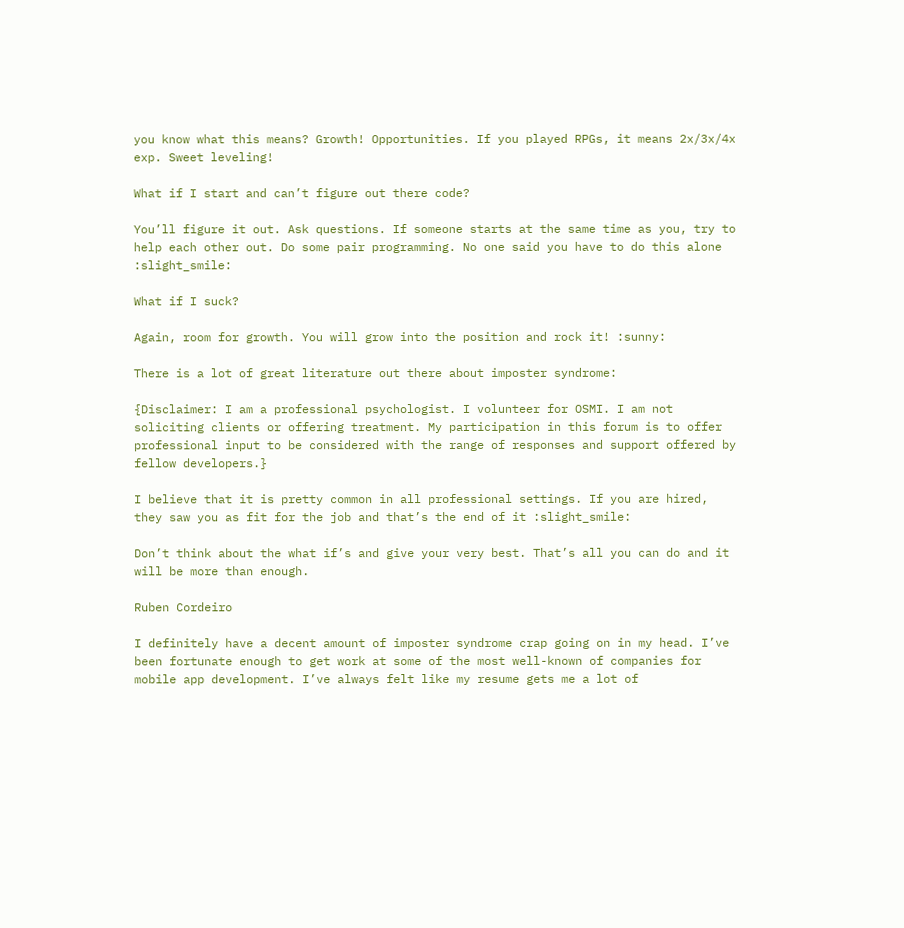you know what this means? Growth! Opportunities. If you played RPGs, it means 2x/3x/4x exp. Sweet leveling!

What if I start and can’t figure out there code?

You’ll figure it out. Ask questions. If someone starts at the same time as you, try to help each other out. Do some pair programming. No one said you have to do this alone :slight_smile:

What if I suck?

Again, room for growth. You will grow into the position and rock it! :sunny:

There is a lot of great literature out there about imposter syndrome:

{Disclaimer: I am a professional psychologist. I volunteer for OSMI. I am not soliciting clients or offering treatment. My participation in this forum is to offer professional input to be considered with the range of responses and support offered by fellow developers.}

I believe that it is pretty common in all professional settings. If you are hired, they saw you as fit for the job and that’s the end of it :slight_smile:

Don’t think about the what if’s and give your very best. That’s all you can do and it will be more than enough.

Ruben Cordeiro

I definitely have a decent amount of imposter syndrome crap going on in my head. I’ve been fortunate enough to get work at some of the most well-known of companies for mobile app development. I’ve always felt like my resume gets me a lot of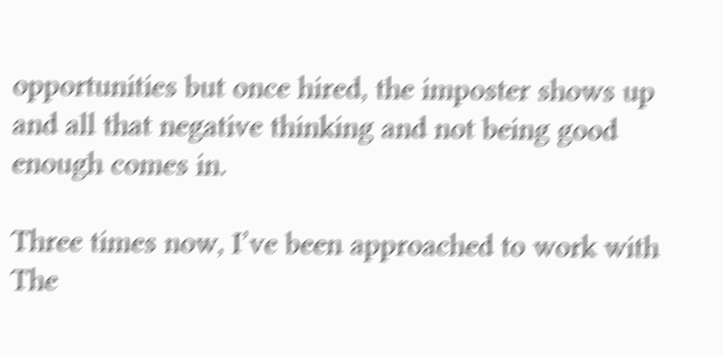opportunities but once hired, the imposter shows up and all that negative thinking and not being good enough comes in.

Three times now, I’ve been approached to work with The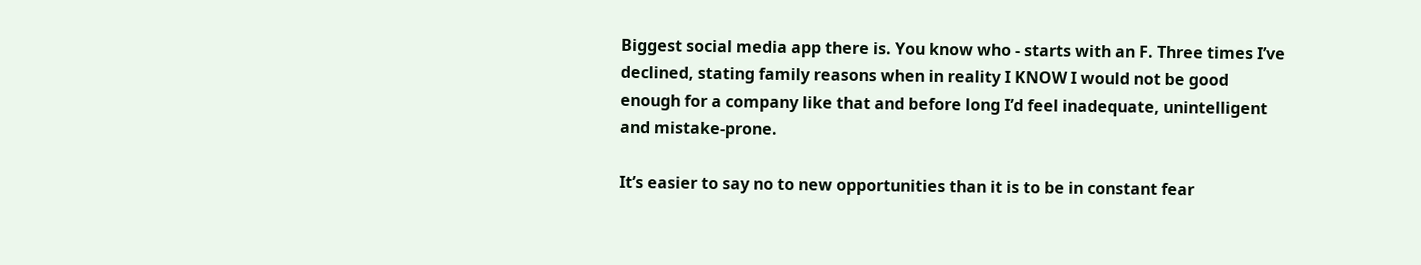Biggest social media app there is. You know who - starts with an F. Three times I’ve declined, stating family reasons when in reality I KNOW I would not be good enough for a company like that and before long I’d feel inadequate, unintelligent and mistake-prone.

It’s easier to say no to new opportunities than it is to be in constant fear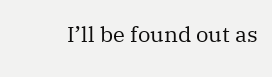I’ll be found out as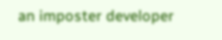an imposter developer